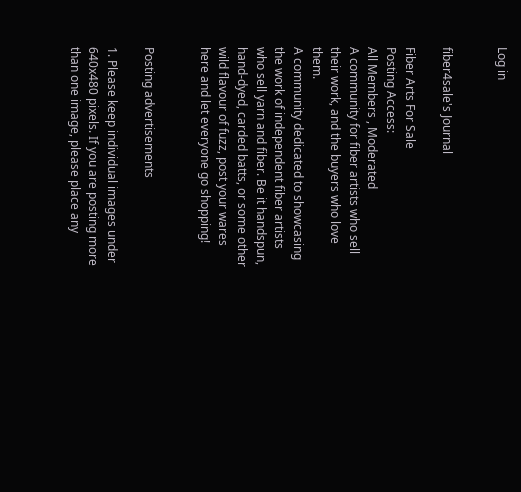Log in


fiber4sale's Journal

Fiber Arts For Sale
Posting Access:
All Members , Moderated
A community for fiber artists who sell their work, and the buyers who love them.
A community dedicated to showcasing the work of independent fiber artists who sell yarn and fiber. Be it handspun, hand-dyed, carded batts, or some other wild flavour of fuzz, post your wares here and let everyone go shopping!


Posting advertisements

1. Please keep individual images under 640x480 pixels. If you are posting more than one image, please place any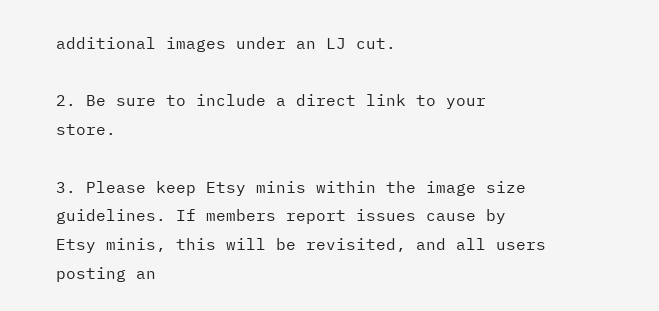additional images under an LJ cut.

2. Be sure to include a direct link to your store.

3. Please keep Etsy minis within the image size guidelines. If members report issues cause by Etsy minis, this will be revisited, and all users posting an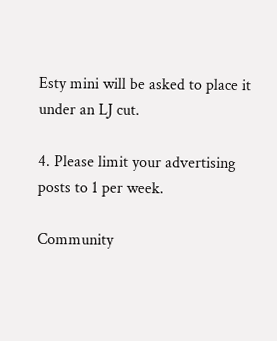Esty mini will be asked to place it under an LJ cut.

4. Please limit your advertising posts to 1 per week.

Community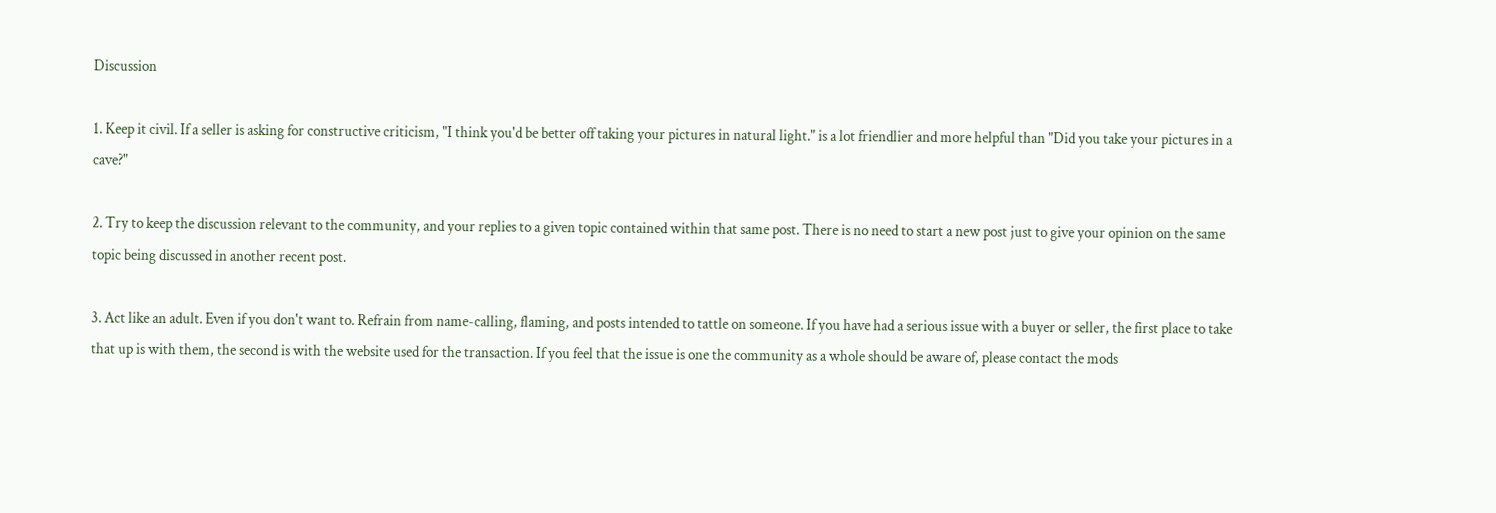Discussion

1. Keep it civil. If a seller is asking for constructive criticism, "I think you'd be better off taking your pictures in natural light." is a lot friendlier and more helpful than "Did you take your pictures in a cave?"

2. Try to keep the discussion relevant to the community, and your replies to a given topic contained within that same post. There is no need to start a new post just to give your opinion on the same topic being discussed in another recent post.

3. Act like an adult. Even if you don't want to. Refrain from name-calling, flaming, and posts intended to tattle on someone. If you have had a serious issue with a buyer or seller, the first place to take that up is with them, the second is with the website used for the transaction. If you feel that the issue is one the community as a whole should be aware of, please contact the mods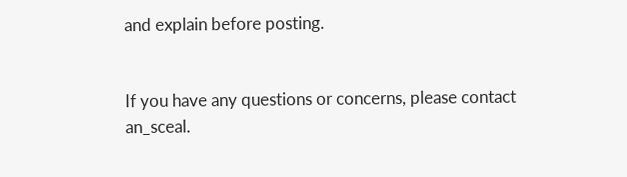and explain before posting.


If you have any questions or concerns, please contact an_sceal.